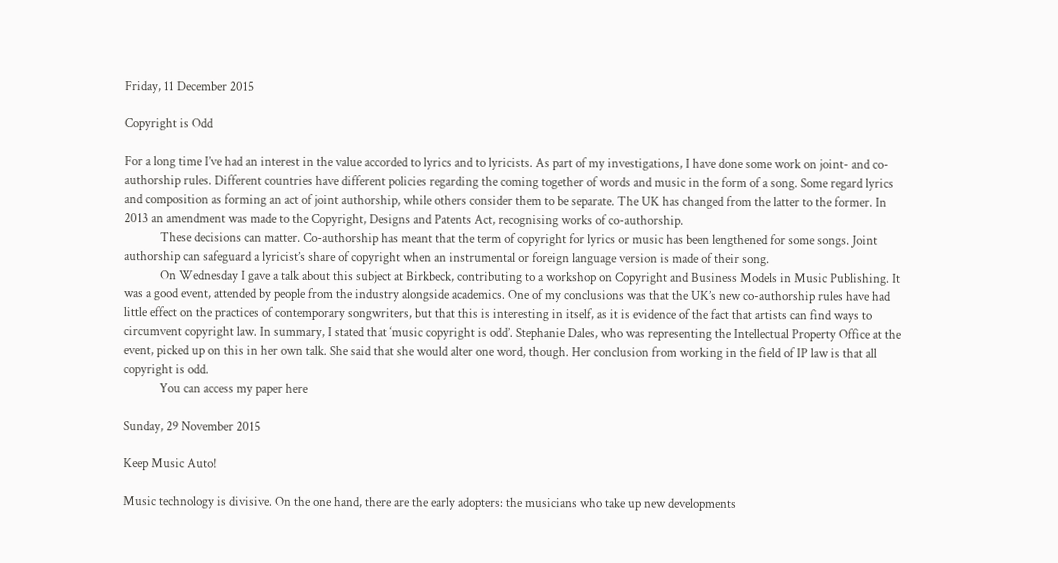Friday, 11 December 2015

Copyright is Odd

For a long time I’ve had an interest in the value accorded to lyrics and to lyricists. As part of my investigations, I have done some work on joint- and co-authorship rules. Different countries have different policies regarding the coming together of words and music in the form of a song. Some regard lyrics and composition as forming an act of joint authorship, while others consider them to be separate. The UK has changed from the latter to the former. In 2013 an amendment was made to the Copyright, Designs and Patents Act, recognising works of co-authorship.
            These decisions can matter. Co-authorship has meant that the term of copyright for lyrics or music has been lengthened for some songs. Joint authorship can safeguard a lyricist’s share of copyright when an instrumental or foreign language version is made of their song.
            On Wednesday I gave a talk about this subject at Birkbeck, contributing to a workshop on Copyright and Business Models in Music Publishing. It was a good event, attended by people from the industry alongside academics. One of my conclusions was that the UK’s new co-authorship rules have had little effect on the practices of contemporary songwriters, but that this is interesting in itself, as it is evidence of the fact that artists can find ways to circumvent copyright law. In summary, I stated that ‘music copyright is odd’. Stephanie Dales, who was representing the Intellectual Property Office at the event, picked up on this in her own talk. She said that she would alter one word, though. Her conclusion from working in the field of IP law is that all copyright is odd.
            You can access my paper here

Sunday, 29 November 2015

Keep Music Auto!

Music technology is divisive. On the one hand, there are the early adopters: the musicians who take up new developments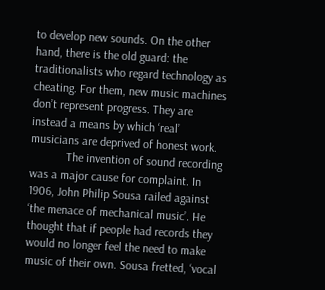to develop new sounds. On the other hand, there is the old guard: the traditionalists who regard technology as cheating. For them, new music machines don’t represent progress. They are instead a means by which ‘real’ musicians are deprived of honest work.
            The invention of sound recording was a major cause for complaint. In 1906, John Philip Sousa railed against ‘the menace of mechanical music’. He thought that if people had records they would no longer feel the need to make music of their own. Sousa fretted, ‘vocal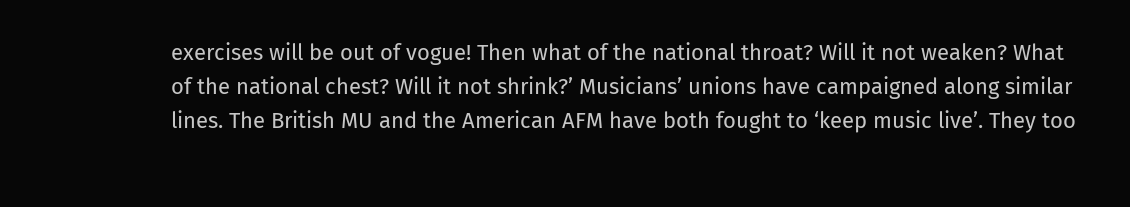exercises will be out of vogue! Then what of the national throat? Will it not weaken? What of the national chest? Will it not shrink?’ Musicians’ unions have campaigned along similar lines. The British MU and the American AFM have both fought to ‘keep music live’. They too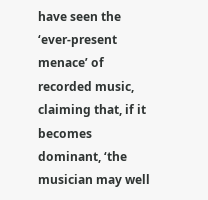have seen the ‘ever-present menace’ of recorded music, claiming that, if it becomes dominant, ‘the musician may well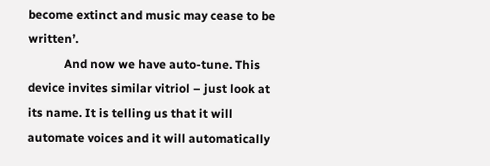become extinct and music may cease to be written’.
            And now we have auto-tune. This device invites similar vitriol – just look at its name. It is telling us that it will automate voices and it will automatically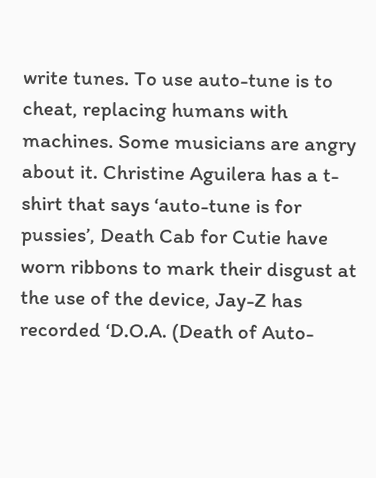write tunes. To use auto-tune is to cheat, replacing humans with machines. Some musicians are angry about it. Christine Aguilera has a t-shirt that says ‘auto-tune is for pussies’, Death Cab for Cutie have worn ribbons to mark their disgust at the use of the device, Jay-Z has recorded ‘D.O.A. (Death of Auto-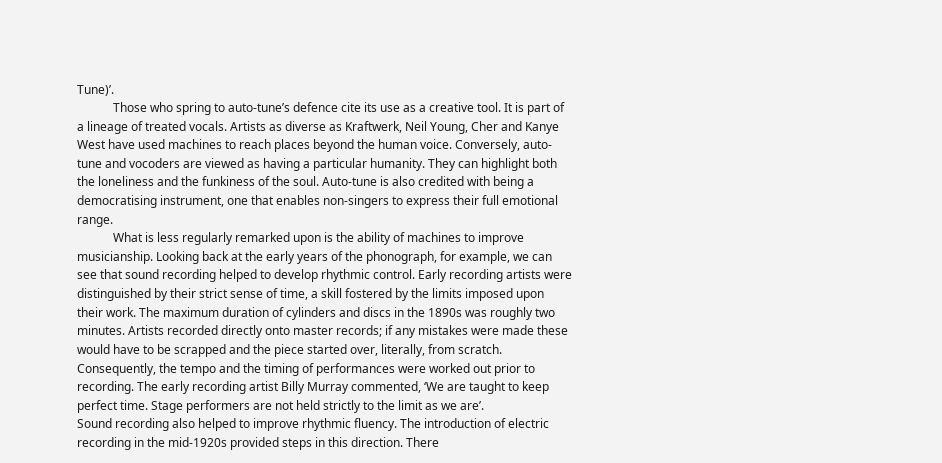Tune)’.
            Those who spring to auto-tune’s defence cite its use as a creative tool. It is part of a lineage of treated vocals. Artists as diverse as Kraftwerk, Neil Young, Cher and Kanye West have used machines to reach places beyond the human voice. Conversely, auto-tune and vocoders are viewed as having a particular humanity. They can highlight both the loneliness and the funkiness of the soul. Auto-tune is also credited with being a democratising instrument, one that enables non-singers to express their full emotional range.
            What is less regularly remarked upon is the ability of machines to improve musicianship. Looking back at the early years of the phonograph, for example, we can see that sound recording helped to develop rhythmic control. Early recording artists were distinguished by their strict sense of time, a skill fostered by the limits imposed upon their work. The maximum duration of cylinders and discs in the 1890s was roughly two minutes. Artists recorded directly onto master records; if any mistakes were made these would have to be scrapped and the piece started over, literally, from scratch. Consequently, the tempo and the timing of performances were worked out prior to recording. The early recording artist Billy Murray commented, ‘We are taught to keep perfect time. Stage performers are not held strictly to the limit as we are’.
Sound recording also helped to improve rhythmic fluency. The introduction of electric recording in the mid-1920s provided steps in this direction. There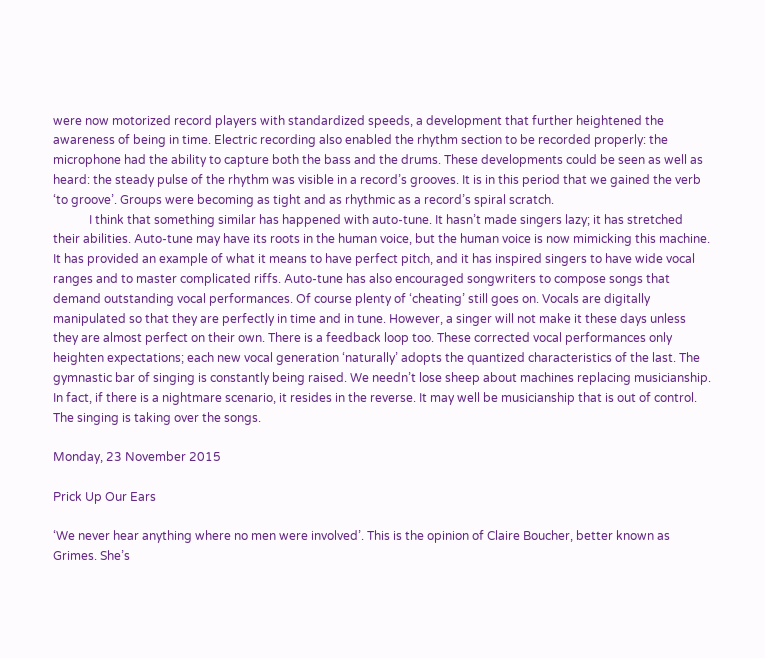were now motorized record players with standardized speeds, a development that further heightened the awareness of being in time. Electric recording also enabled the rhythm section to be recorded properly: the microphone had the ability to capture both the bass and the drums. These developments could be seen as well as heard: the steady pulse of the rhythm was visible in a record’s grooves. It is in this period that we gained the verb ‘to groove’. Groups were becoming as tight and as rhythmic as a record’s spiral scratch.
            I think that something similar has happened with auto-tune. It hasn’t made singers lazy; it has stretched their abilities. Auto-tune may have its roots in the human voice, but the human voice is now mimicking this machine. It has provided an example of what it means to have perfect pitch, and it has inspired singers to have wide vocal ranges and to master complicated riffs. Auto-tune has also encouraged songwriters to compose songs that demand outstanding vocal performances. Of course plenty of ‘cheating’ still goes on. Vocals are digitally manipulated so that they are perfectly in time and in tune. However, a singer will not make it these days unless they are almost perfect on their own. There is a feedback loop too. These corrected vocal performances only heighten expectations; each new vocal generation ‘naturally’ adopts the quantized characteristics of the last. The gymnastic bar of singing is constantly being raised. We needn’t lose sheep about machines replacing musicianship. In fact, if there is a nightmare scenario, it resides in the reverse. It may well be musicianship that is out of control. The singing is taking over the songs.

Monday, 23 November 2015

Prick Up Our Ears

‘We never hear anything where no men were involved’. This is the opinion of Claire Boucher, better known as Grimes. She’s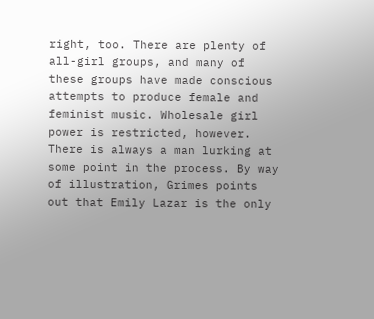right, too. There are plenty of all-girl groups, and many of these groups have made conscious attempts to produce female and feminist music. Wholesale girl power is restricted, however. There is always a man lurking at some point in the process. By way of illustration, Grimes points out that Emily Lazar is the only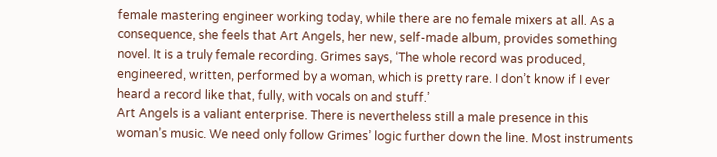female mastering engineer working today, while there are no female mixers at all. As a consequence, she feels that Art Angels, her new, self-made album, provides something novel. It is a truly female recording. Grimes says, ‘The whole record was produced, engineered, written, performed by a woman, which is pretty rare. I don’t know if I ever heard a record like that, fully, with vocals on and stuff.’
Art Angels is a valiant enterprise. There is nevertheless still a male presence in this woman’s music. We need only follow Grimes’ logic further down the line. Most instruments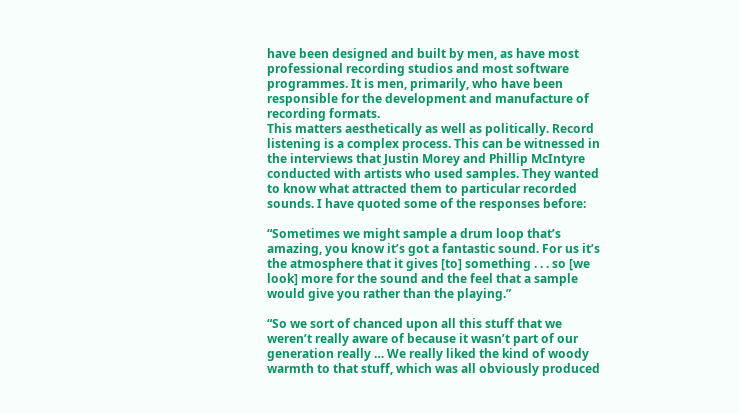have been designed and built by men, as have most professional recording studios and most software programmes. It is men, primarily, who have been responsible for the development and manufacture of recording formats.
This matters aesthetically as well as politically. Record listening is a complex process. This can be witnessed in the interviews that Justin Morey and Phillip McIntyre conducted with artists who used samples. They wanted to know what attracted them to particular recorded sounds. I have quoted some of the responses before:

“Sometimes we might sample a drum loop that’s amazing, you know it’s got a fantastic sound. For us it’s the atmosphere that it gives [to] something . . . so [we look] more for the sound and the feel that a sample would give you rather than the playing.”

“So we sort of chanced upon all this stuff that we weren’t really aware of because it wasn’t part of our generation really … We really liked the kind of woody warmth to that stuff, which was all obviously produced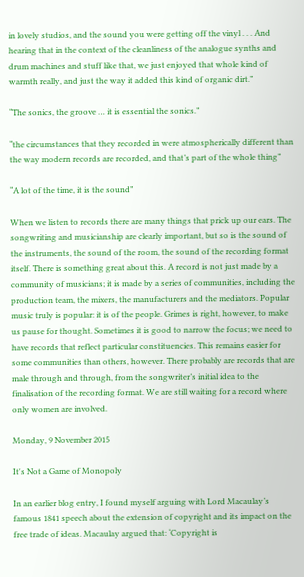in lovely studios, and the sound you were getting off the vinyl . . . And hearing that in the context of the cleanliness of the analogue synths and drum machines and stuff like that, we just enjoyed that whole kind of warmth really, and just the way it added this kind of organic dirt.”

“The sonics, the groove … it is essential the sonics.”

“the circumstances that they recorded in were atmospherically different than the way modern records are recorded, and that’s part of the whole thing”

“A lot of the time, it is the sound”

When we listen to records there are many things that prick up our ears. The songwriting and musicianship are clearly important, but so is the sound of the instruments, the sound of the room, the sound of the recording format itself. There is something great about this. A record is not just made by a community of musicians; it is made by a series of communities, including the production team, the mixers, the manufacturers and the mediators. Popular music truly is popular: it is of the people. Grimes is right, however, to make us pause for thought. Sometimes it is good to narrow the focus; we need to have records that reflect particular constituencies. This remains easier for some communities than others, however. There probably are records that are male through and through, from the songwriter’s initial idea to the finalisation of the recording format. We are still waiting for a record where only women are involved.

Monday, 9 November 2015

It's Not a Game of Monopoly

In an earlier blog entry, I found myself arguing with Lord Macaulay’s famous 1841 speech about the extension of copyright and its impact on the free trade of ideas. Macaulay argued that: ‘Copyright is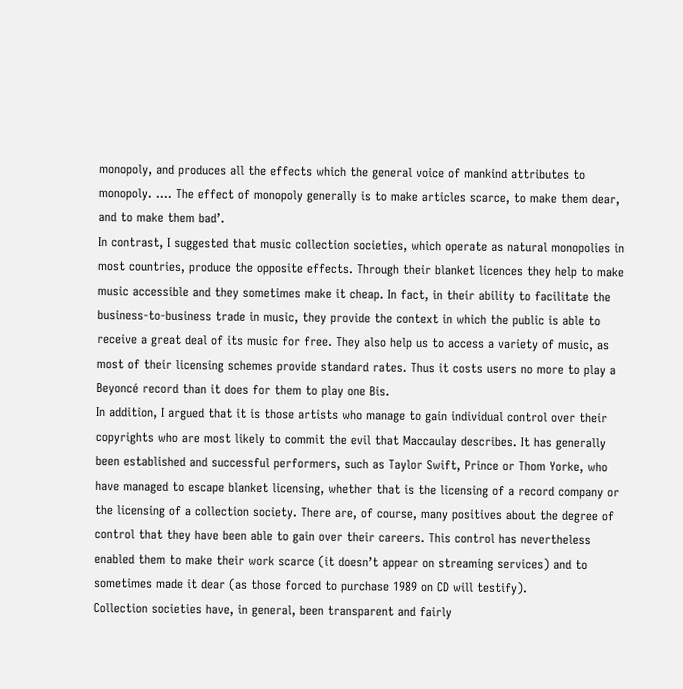monopoly, and produces all the effects which the general voice of mankind attributes to monopoly. .... The effect of monopoly generally is to make articles scarce, to make them dear, and to make them bad’.
In contrast, I suggested that music collection societies, which operate as natural monopolies in most countries, produce the opposite effects. Through their blanket licences they help to make music accessible and they sometimes make it cheap. In fact, in their ability to facilitate the business-to-business trade in music, they provide the context in which the public is able to receive a great deal of its music for free. They also help us to access a variety of music, as most of their licensing schemes provide standard rates. Thus it costs users no more to play a Beyoncé record than it does for them to play one Bis.
In addition, I argued that it is those artists who manage to gain individual control over their copyrights who are most likely to commit the evil that Maccaulay describes. It has generally been established and successful performers, such as Taylor Swift, Prince or Thom Yorke, who have managed to escape blanket licensing, whether that is the licensing of a record company or the licensing of a collection society. There are, of course, many positives about the degree of control that they have been able to gain over their careers. This control has nevertheless enabled them to make their work scarce (it doesn’t appear on streaming services) and to sometimes made it dear (as those forced to purchase 1989 on CD will testify).
Collection societies have, in general, been transparent and fairly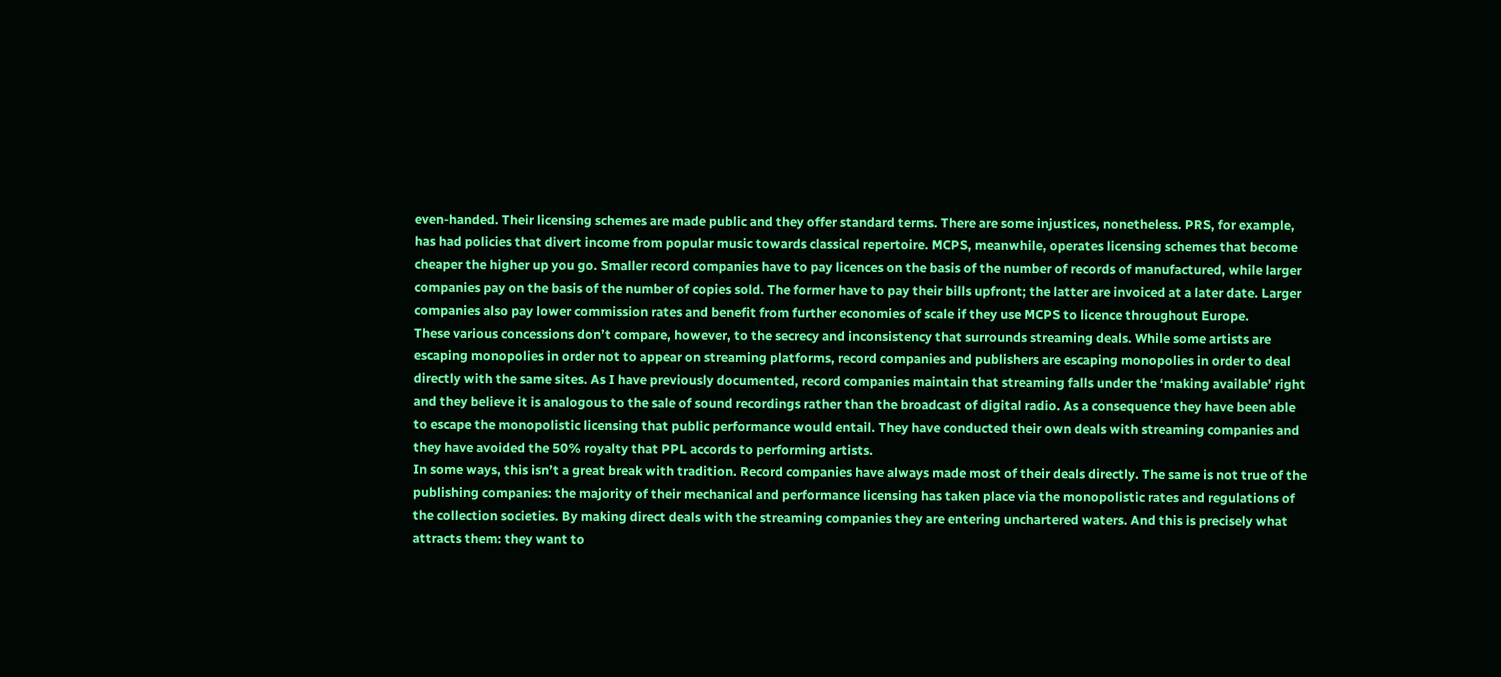even-handed. Their licensing schemes are made public and they offer standard terms. There are some injustices, nonetheless. PRS, for example, has had policies that divert income from popular music towards classical repertoire. MCPS, meanwhile, operates licensing schemes that become cheaper the higher up you go. Smaller record companies have to pay licences on the basis of the number of records of manufactured, while larger companies pay on the basis of the number of copies sold. The former have to pay their bills upfront; the latter are invoiced at a later date. Larger companies also pay lower commission rates and benefit from further economies of scale if they use MCPS to licence throughout Europe.
These various concessions don’t compare, however, to the secrecy and inconsistency that surrounds streaming deals. While some artists are escaping monopolies in order not to appear on streaming platforms, record companies and publishers are escaping monopolies in order to deal directly with the same sites. As I have previously documented, record companies maintain that streaming falls under the ‘making available’ right and they believe it is analogous to the sale of sound recordings rather than the broadcast of digital radio. As a consequence they have been able to escape the monopolistic licensing that public performance would entail. They have conducted their own deals with streaming companies and they have avoided the 50% royalty that PPL accords to performing artists.
In some ways, this isn’t a great break with tradition. Record companies have always made most of their deals directly. The same is not true of the publishing companies: the majority of their mechanical and performance licensing has taken place via the monopolistic rates and regulations of the collection societies. By making direct deals with the streaming companies they are entering unchartered waters. And this is precisely what attracts them: they want to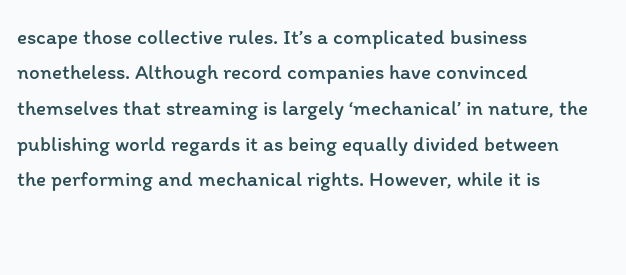escape those collective rules. It’s a complicated business nonetheless. Although record companies have convinced themselves that streaming is largely ‘mechanical’ in nature, the publishing world regards it as being equally divided between the performing and mechanical rights. However, while it is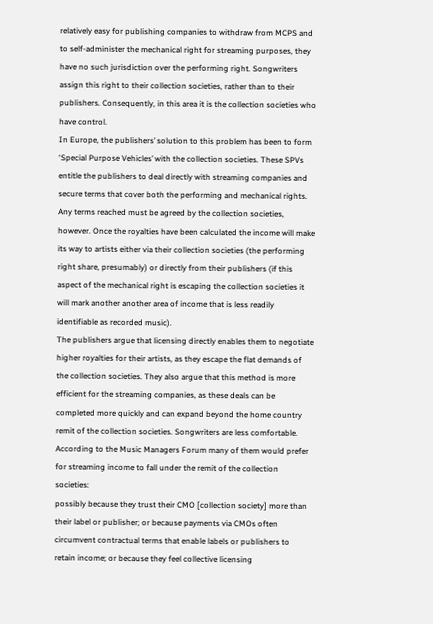relatively easy for publishing companies to withdraw from MCPS and to self-administer the mechanical right for streaming purposes, they have no such jurisdiction over the performing right. Songwriters assign this right to their collection societies, rather than to their publishers. Consequently, in this area it is the collection societies who have control.
In Europe, the publishers’ solution to this problem has been to form ‘Special Purpose Vehicles’ with the collection societies. These SPVs entitle the publishers to deal directly with streaming companies and secure terms that cover both the performing and mechanical rights. Any terms reached must be agreed by the collection societies, however. Once the royalties have been calculated the income will make its way to artists either via their collection societies (the performing right share, presumably) or directly from their publishers (if this aspect of the mechanical right is escaping the collection societies it will mark another another area of income that is less readily identifiable as recorded music).
The publishers argue that licensing directly enables them to negotiate higher royalties for their artists, as they escape the flat demands of the collection societies. They also argue that this method is more efficient for the streaming companies, as these deals can be completed more quickly and can expand beyond the home country remit of the collection societies. Songwriters are less comfortable. According to the Music Managers Forum many of them would prefer for streaming income to fall under the remit of the collection societies:
possibly because they trust their CMO [collection society] more than their label or publisher; or because payments via CMOs often circumvent contractual terms that enable labels or publishers to retain income; or because they feel collective licensing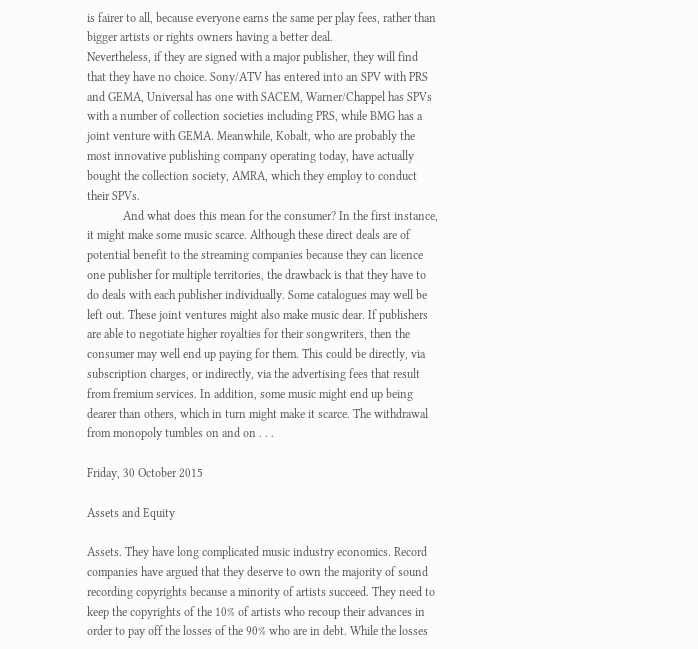is fairer to all, because everyone earns the same per play fees, rather than bigger artists or rights owners having a better deal.
Nevertheless, if they are signed with a major publisher, they will find that they have no choice. Sony/ATV has entered into an SPV with PRS and GEMA, Universal has one with SACEM, Warner/Chappel has SPVs with a number of collection societies including PRS, while BMG has a joint venture with GEMA. Meanwhile, Kobalt, who are probably the most innovative publishing company operating today, have actually bought the collection society, AMRA, which they employ to conduct their SPVs.
            And what does this mean for the consumer? In the first instance, it might make some music scarce. Although these direct deals are of potential benefit to the streaming companies because they can licence one publisher for multiple territories, the drawback is that they have to do deals with each publisher individually. Some catalogues may well be left out. These joint ventures might also make music dear. If publishers are able to negotiate higher royalties for their songwriters, then the consumer may well end up paying for them. This could be directly, via subscription charges, or indirectly, via the advertising fees that result from fremium services. In addition, some music might end up being dearer than others, which in turn might make it scarce. The withdrawal from monopoly tumbles on and on . . .

Friday, 30 October 2015

Assets and Equity

Assets. They have long complicated music industry economics. Record companies have argued that they deserve to own the majority of sound recording copyrights because a minority of artists succeed. They need to keep the copyrights of the 10% of artists who recoup their advances in order to pay off the losses of the 90% who are in debt. While the losses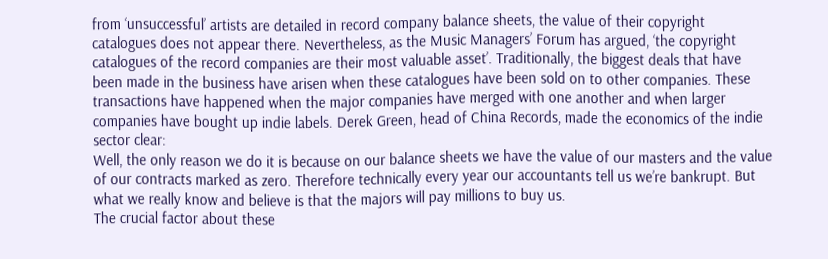from ‘unsuccessful’ artists are detailed in record company balance sheets, the value of their copyright catalogues does not appear there. Nevertheless, as the Music Managers’ Forum has argued, ‘the copyright catalogues of the record companies are their most valuable asset’. Traditionally, the biggest deals that have been made in the business have arisen when these catalogues have been sold on to other companies. These transactions have happened when the major companies have merged with one another and when larger companies have bought up indie labels. Derek Green, head of China Records, made the economics of the indie sector clear:
Well, the only reason we do it is because on our balance sheets we have the value of our masters and the value of our contracts marked as zero. Therefore technically every year our accountants tell us we’re bankrupt. But what we really know and believe is that the majors will pay millions to buy us.
The crucial factor about these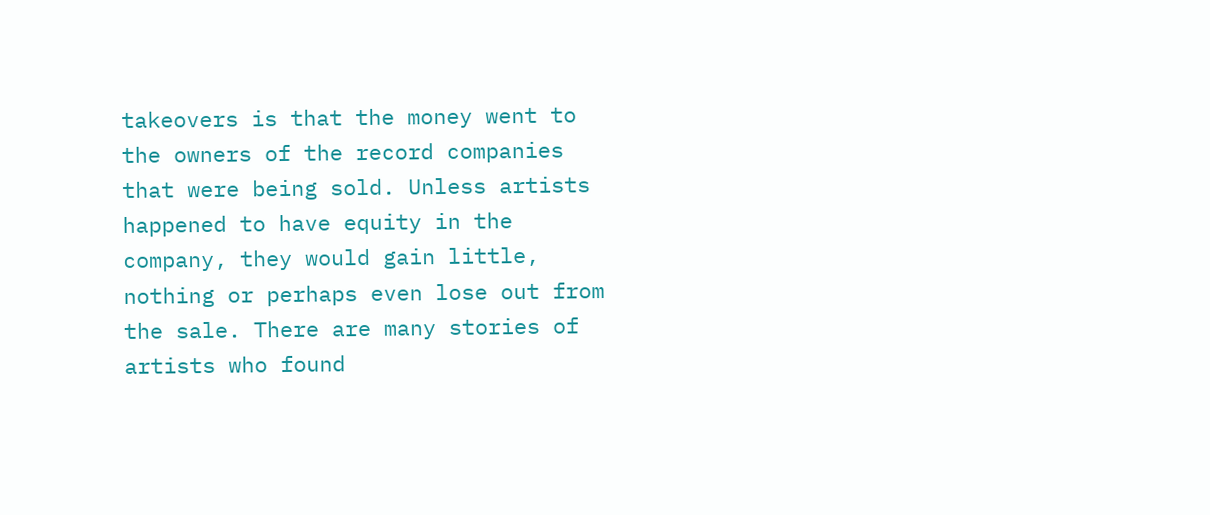takeovers is that the money went to the owners of the record companies that were being sold. Unless artists happened to have equity in the company, they would gain little, nothing or perhaps even lose out from the sale. There are many stories of artists who found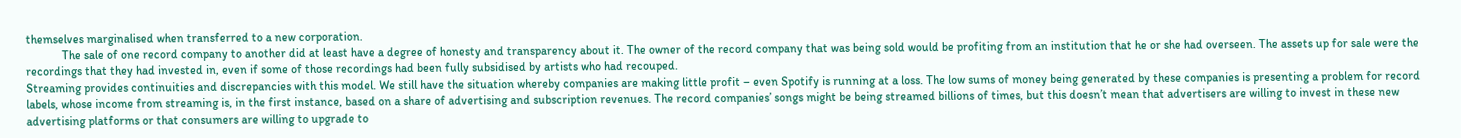themselves marginalised when transferred to a new corporation.
            The sale of one record company to another did at least have a degree of honesty and transparency about it. The owner of the record company that was being sold would be profiting from an institution that he or she had overseen. The assets up for sale were the recordings that they had invested in, even if some of those recordings had been fully subsidised by artists who had recouped.
Streaming provides continuities and discrepancies with this model. We still have the situation whereby companies are making little profit – even Spotify is running at a loss. The low sums of money being generated by these companies is presenting a problem for record labels, whose income from streaming is, in the first instance, based on a share of advertising and subscription revenues. The record companies’ songs might be being streamed billions of times, but this doesn’t mean that advertisers are willing to invest in these new advertising platforms or that consumers are willing to upgrade to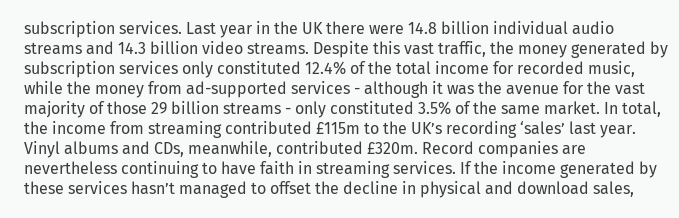subscription services. Last year in the UK there were 14.8 billion individual audio streams and 14.3 billion video streams. Despite this vast traffic, the money generated by subscription services only constituted 12.4% of the total income for recorded music, while the money from ad-supported services - although it was the avenue for the vast majority of those 29 billion streams - only constituted 3.5% of the same market. In total, the income from streaming contributed £115m to the UK’s recording ‘sales’ last year. Vinyl albums and CDs, meanwhile, contributed £320m. Record companies are nevertheless continuing to have faith in streaming services. If the income generated by these services hasn’t managed to offset the decline in physical and download sales,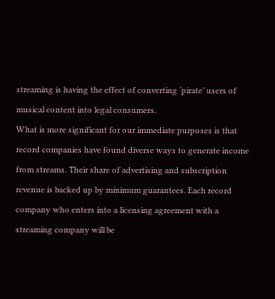streaming is having the effect of converting ‘pirate’ users of musical content into legal consumers.
What is more significant for our immediate purposes is that record companies have found diverse ways to generate income from streams. Their share of advertising and subscription revenue is backed up by minimum guarantees. Each record company who enters into a licensing agreement with a streaming company will be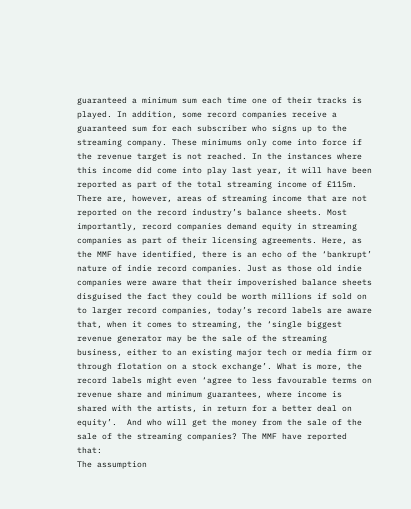guaranteed a minimum sum each time one of their tracks is played. In addition, some record companies receive a guaranteed sum for each subscriber who signs up to the streaming company. These minimums only come into force if the revenue target is not reached. In the instances where this income did come into play last year, it will have been reported as part of the total streaming income of £115m.
There are, however, areas of streaming income that are not reported on the record industry’s balance sheets. Most importantly, record companies demand equity in streaming companies as part of their licensing agreements. Here, as the MMF have identified, there is an echo of the ‘bankrupt’ nature of indie record companies. Just as those old indie companies were aware that their impoverished balance sheets disguised the fact they could be worth millions if sold on to larger record companies, today’s record labels are aware that, when it comes to streaming, the ‘single biggest revenue generator may be the sale of the streaming business, either to an existing major tech or media firm or through flotation on a stock exchange’. What is more, the record labels might even ‘agree to less favourable terms on revenue share and minimum guarantees, where income is shared with the artists, in return for a better deal on equity’.  And who will get the money from the sale of the sale of the streaming companies? The MMF have reported that:
The assumption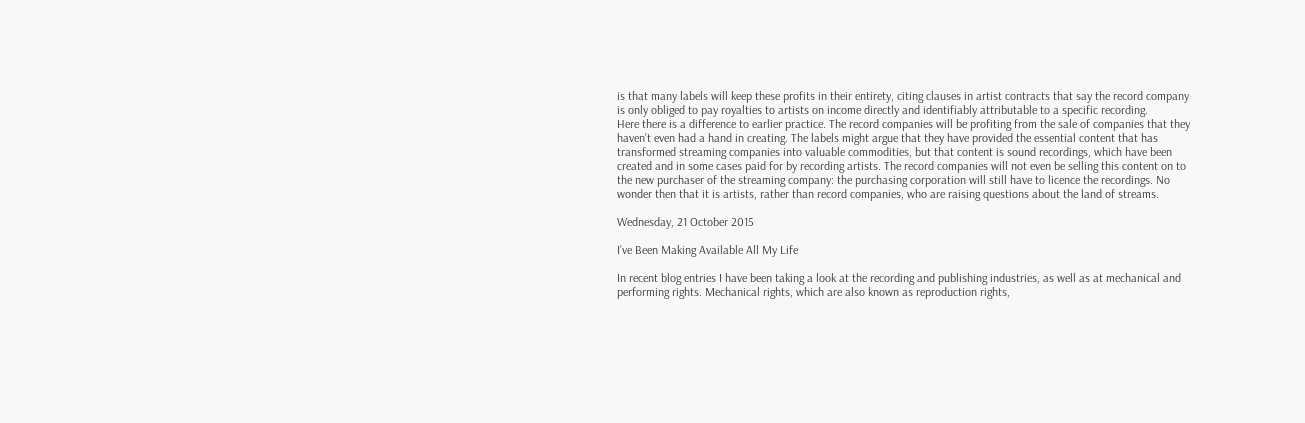is that many labels will keep these profits in their entirety, citing clauses in artist contracts that say the record company is only obliged to pay royalties to artists on income directly and identifiably attributable to a specific recording.
Here there is a difference to earlier practice. The record companies will be profiting from the sale of companies that they haven’t even had a hand in creating. The labels might argue that they have provided the essential content that has transformed streaming companies into valuable commodities, but that content is sound recordings, which have been created and in some cases paid for by recording artists. The record companies will not even be selling this content on to the new purchaser of the streaming company: the purchasing corporation will still have to licence the recordings. No wonder then that it is artists, rather than record companies, who are raising questions about the land of streams.

Wednesday, 21 October 2015

I’ve Been Making Available All My Life

In recent blog entries I have been taking a look at the recording and publishing industries, as well as at mechanical and performing rights. Mechanical rights, which are also known as reproduction rights,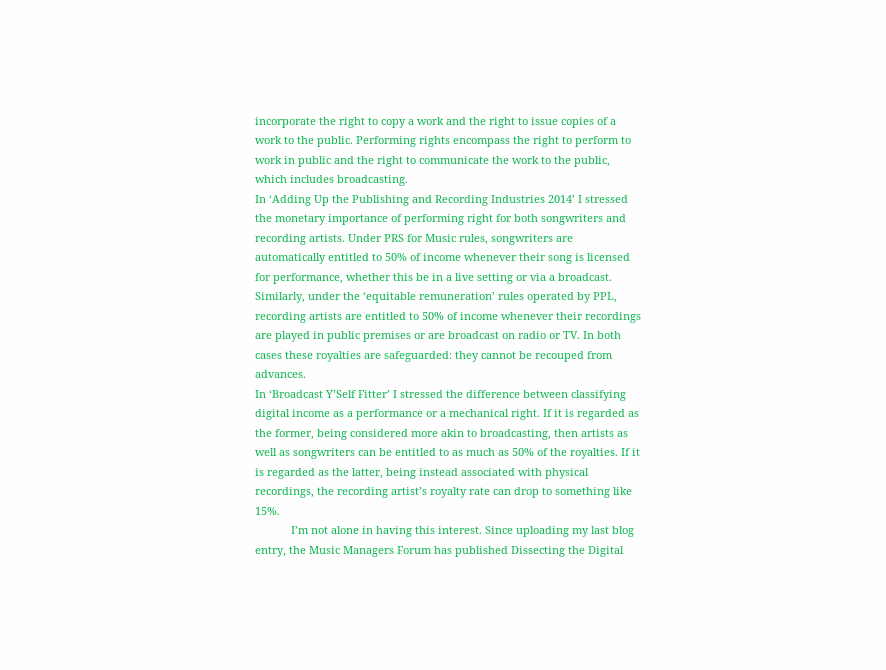incorporate the right to copy a work and the right to issue copies of a work to the public. Performing rights encompass the right to perform to work in public and the right to communicate the work to the public, which includes broadcasting.
In ‘Adding Up the Publishing and Recording Industries 2014’ I stressed the monetary importance of performing right for both songwriters and recording artists. Under PRS for Music rules, songwriters are automatically entitled to 50% of income whenever their song is licensed for performance, whether this be in a live setting or via a broadcast. Similarly, under the ‘equitable remuneration’ rules operated by PPL, recording artists are entitled to 50% of income whenever their recordings are played in public premises or are broadcast on radio or TV. In both cases these royalties are safeguarded: they cannot be recouped from advances.
In ‘Broadcast Y’Self Fitter’ I stressed the difference between classifying digital income as a performance or a mechanical right. If it is regarded as the former, being considered more akin to broadcasting, then artists as well as songwriters can be entitled to as much as 50% of the royalties. If it is regarded as the latter, being instead associated with physical recordings, the recording artist’s royalty rate can drop to something like 15%.
            I’m not alone in having this interest. Since uploading my last blog entry, the Music Managers Forum has published Dissecting the Digital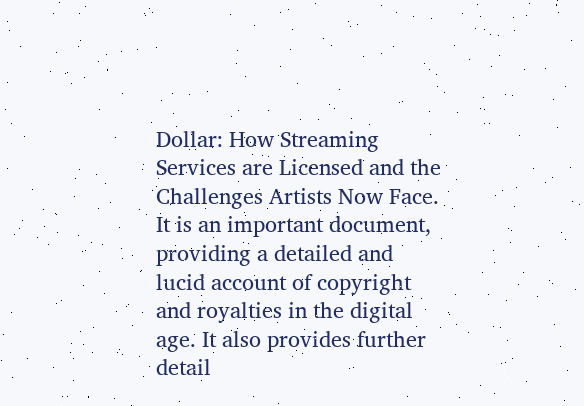Dollar: How Streaming Services are Licensed and the Challenges Artists Now Face. It is an important document, providing a detailed and lucid account of copyright and royalties in the digital age. It also provides further detail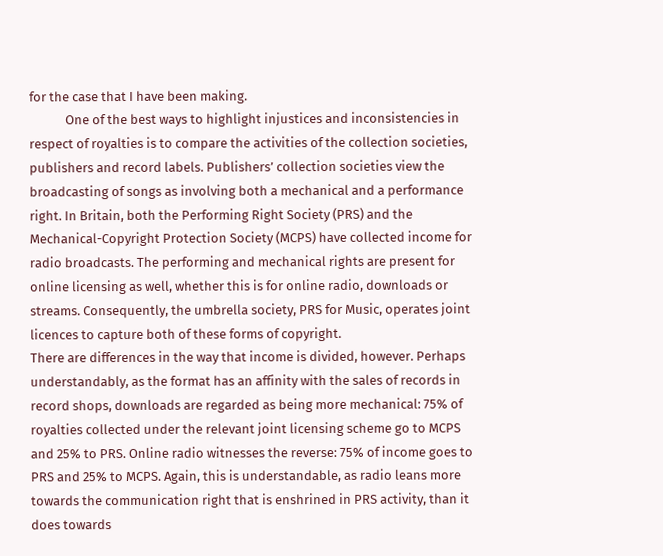for the case that I have been making.
            One of the best ways to highlight injustices and inconsistencies in respect of royalties is to compare the activities of the collection societies, publishers and record labels. Publishers’ collection societies view the broadcasting of songs as involving both a mechanical and a performance right. In Britain, both the Performing Right Society (PRS) and the Mechanical-Copyright Protection Society (MCPS) have collected income for radio broadcasts. The performing and mechanical rights are present for online licensing as well, whether this is for online radio, downloads or streams. Consequently, the umbrella society, PRS for Music, operates joint licences to capture both of these forms of copyright.
There are differences in the way that income is divided, however. Perhaps understandably, as the format has an affinity with the sales of records in record shops, downloads are regarded as being more mechanical: 75% of royalties collected under the relevant joint licensing scheme go to MCPS and 25% to PRS. Online radio witnesses the reverse: 75% of income goes to PRS and 25% to MCPS. Again, this is understandable, as radio leans more towards the communication right that is enshrined in PRS activity, than it does towards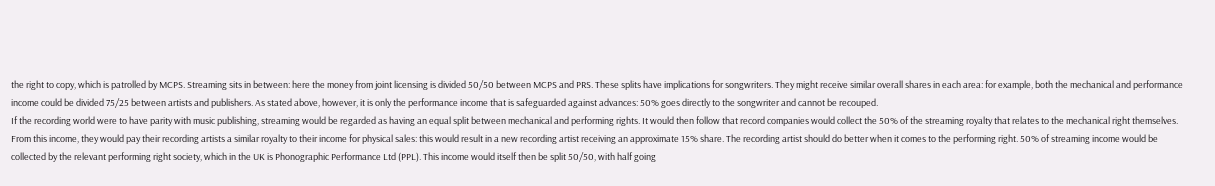the right to copy, which is patrolled by MCPS. Streaming sits in between: here the money from joint licensing is divided 50/50 between MCPS and PRS. These splits have implications for songwriters. They might receive similar overall shares in each area: for example, both the mechanical and performance income could be divided 75/25 between artists and publishers. As stated above, however, it is only the performance income that is safeguarded against advances: 50% goes directly to the songwriter and cannot be recouped.
If the recording world were to have parity with music publishing, streaming would be regarded as having an equal split between mechanical and performing rights. It would then follow that record companies would collect the 50% of the streaming royalty that relates to the mechanical right themselves. From this income, they would pay their recording artists a similar royalty to their income for physical sales: this would result in a new recording artist receiving an approximate 15% share. The recording artist should do better when it comes to the performing right. 50% of streaming income would be collected by the relevant performing right society, which in the UK is Phonographic Performance Ltd (PPL). This income would itself then be split 50/50, with half going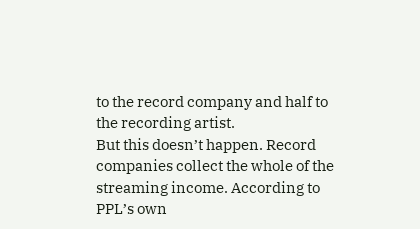to the record company and half to the recording artist.
But this doesn’t happen. Record companies collect the whole of the streaming income. According to PPL’s own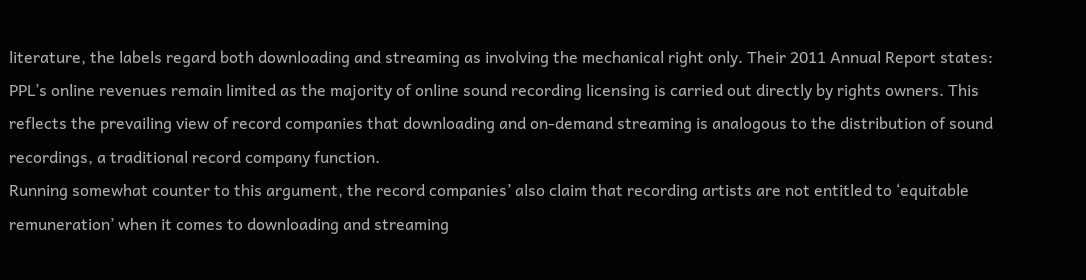literature, the labels regard both downloading and streaming as involving the mechanical right only. Their 2011 Annual Report states:
PPL’s online revenues remain limited as the majority of online sound recording licensing is carried out directly by rights owners. This reflects the prevailing view of record companies that downloading and on-demand streaming is analogous to the distribution of sound recordings, a traditional record company function.
Running somewhat counter to this argument, the record companies’ also claim that recording artists are not entitled to ‘equitable remuneration’ when it comes to downloading and streaming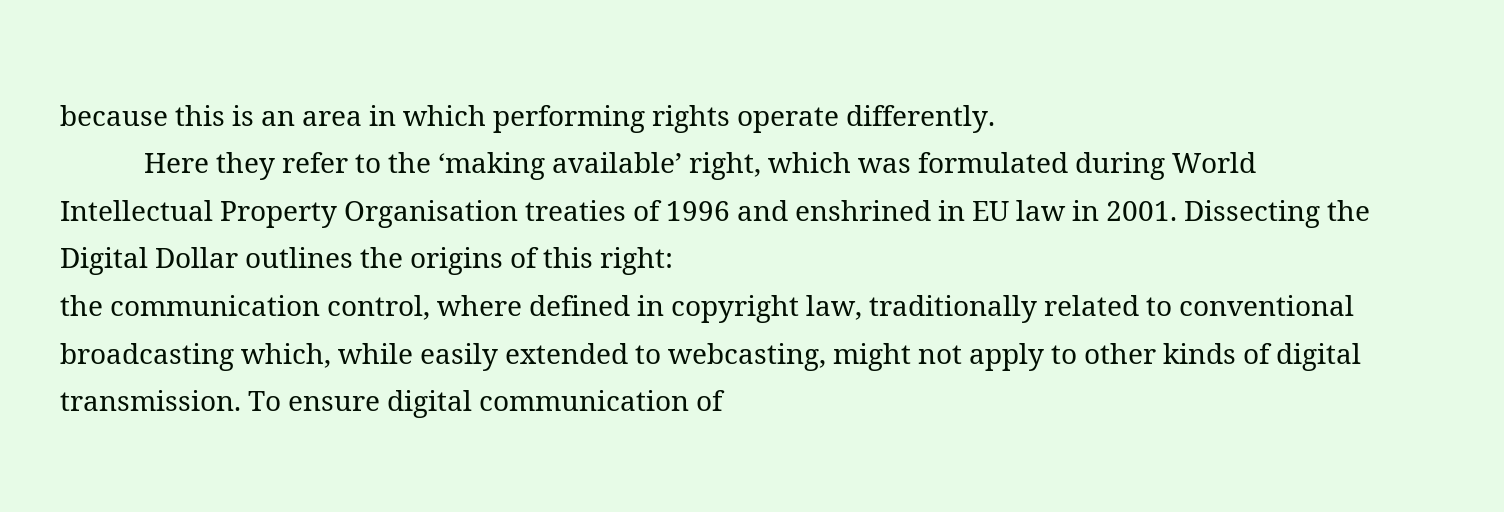because this is an area in which performing rights operate differently.
            Here they refer to the ‘making available’ right, which was formulated during World Intellectual Property Organisation treaties of 1996 and enshrined in EU law in 2001. Dissecting the Digital Dollar outlines the origins of this right:
the communication control, where defined in copyright law, traditionally related to conventional broadcasting which, while easily extended to webcasting, might not apply to other kinds of digital transmission. To ensure digital communication of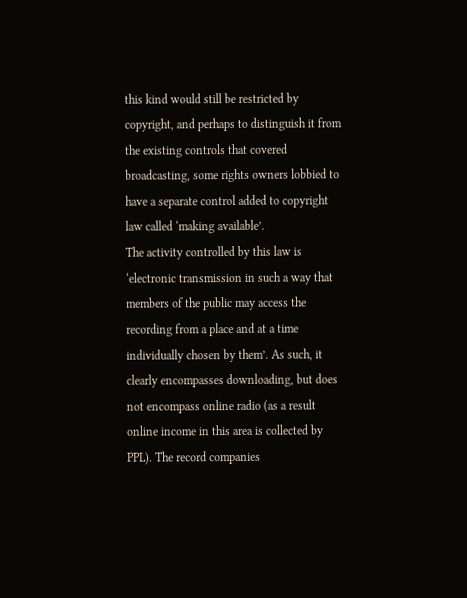this kind would still be restricted by copyright, and perhaps to distinguish it from the existing controls that covered broadcasting, some rights owners lobbied to have a separate control added to copyright law called ‘making available’.
The activity controlled by this law is ‘electronic transmission in such a way that members of the public may access the recording from a place and at a time individually chosen by them’. As such, it clearly encompasses downloading, but does not encompass online radio (as a result online income in this area is collected by PPL). The record companies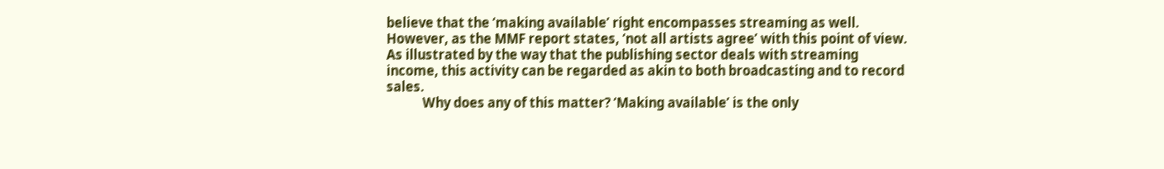believe that the ‘making available’ right encompasses streaming as well. However, as the MMF report states, ‘not all artists agree’ with this point of view. As illustrated by the way that the publishing sector deals with streaming income, this activity can be regarded as akin to both broadcasting and to record sales.
            Why does any of this matter? ‘Making available’ is the only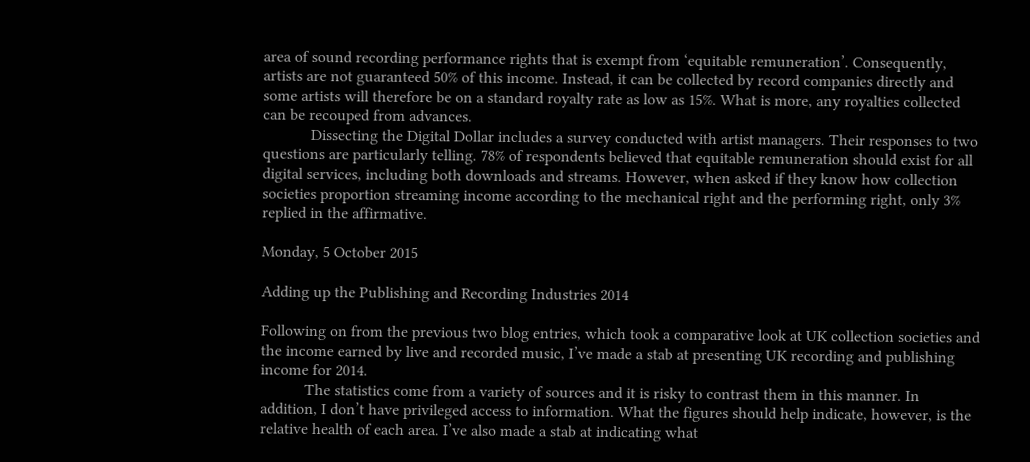area of sound recording performance rights that is exempt from ‘equitable remuneration’. Consequently, artists are not guaranteed 50% of this income. Instead, it can be collected by record companies directly and some artists will therefore be on a standard royalty rate as low as 15%. What is more, any royalties collected can be recouped from advances.
            Dissecting the Digital Dollar includes a survey conducted with artist managers. Their responses to two questions are particularly telling. 78% of respondents believed that equitable remuneration should exist for all digital services, including both downloads and streams. However, when asked if they know how collection societies proportion streaming income according to the mechanical right and the performing right, only 3% replied in the affirmative.

Monday, 5 October 2015

Adding up the Publishing and Recording Industries 2014

Following on from the previous two blog entries, which took a comparative look at UK collection societies and the income earned by live and recorded music, I’ve made a stab at presenting UK recording and publishing income for 2014.
           The statistics come from a variety of sources and it is risky to contrast them in this manner. In addition, I don’t have privileged access to information. What the figures should help indicate, however, is the relative health of each area. I’ve also made a stab at indicating what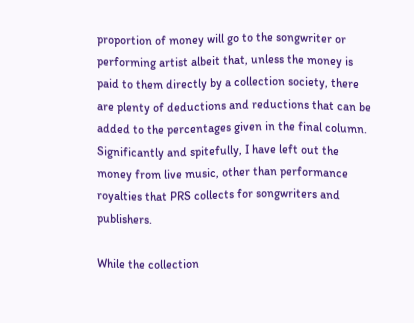proportion of money will go to the songwriter or performing artist albeit that, unless the money is paid to them directly by a collection society, there are plenty of deductions and reductions that can be added to the percentages given in the final column. Significantly and spitefully, I have left out the money from live music, other than performance royalties that PRS collects for songwriters and publishers.

While the collection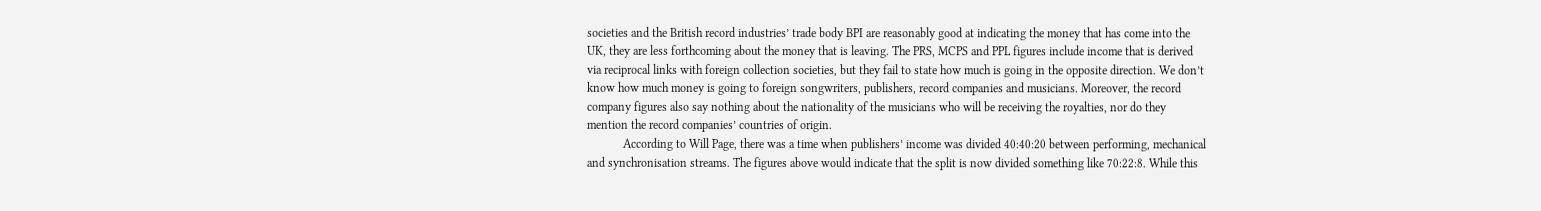societies and the British record industries’ trade body BPI are reasonably good at indicating the money that has come into the UK, they are less forthcoming about the money that is leaving. The PRS, MCPS and PPL figures include income that is derived via reciprocal links with foreign collection societies, but they fail to state how much is going in the opposite direction. We don’t know how much money is going to foreign songwriters, publishers, record companies and musicians. Moreover, the record company figures also say nothing about the nationality of the musicians who will be receiving the royalties, nor do they mention the record companies’ countries of origin.
            According to Will Page, there was a time when publishers’ income was divided 40:40:20 between performing, mechanical and synchronisation streams. The figures above would indicate that the split is now divided something like 70:22:8. While this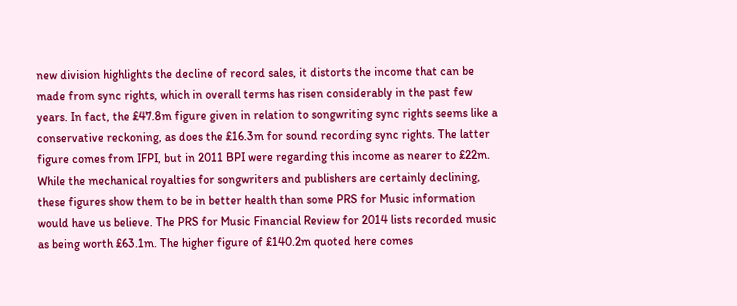new division highlights the decline of record sales, it distorts the income that can be made from sync rights, which in overall terms has risen considerably in the past few years. In fact, the £47.8m figure given in relation to songwriting sync rights seems like a conservative reckoning, as does the £16.3m for sound recording sync rights. The latter figure comes from IFPI, but in 2011 BPI were regarding this income as nearer to £22m.
While the mechanical royalties for songwriters and publishers are certainly declining, these figures show them to be in better health than some PRS for Music information would have us believe. The PRS for Music Financial Review for 2014 lists recorded music as being worth £63.1m. The higher figure of £140.2m quoted here comes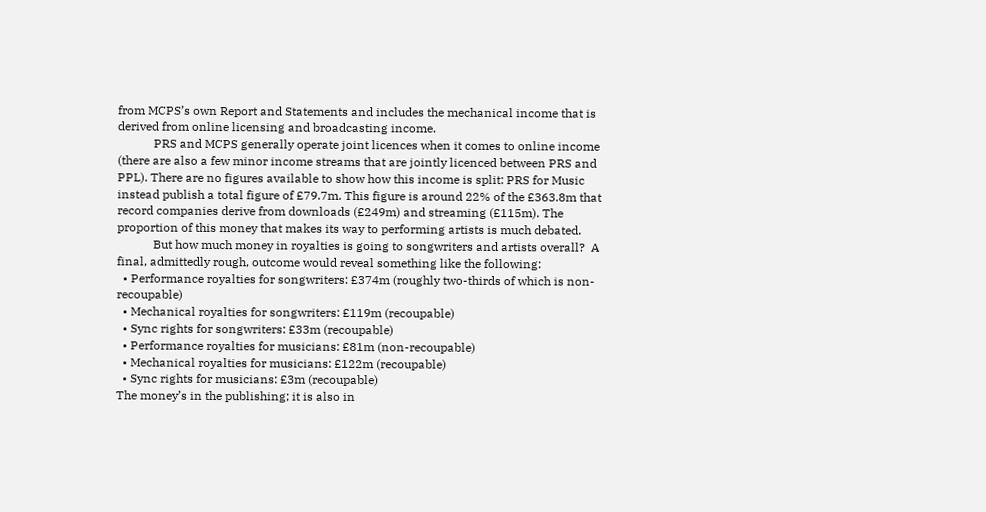from MCPS’s own Report and Statements and includes the mechanical income that is derived from online licensing and broadcasting income.
            PRS and MCPS generally operate joint licences when it comes to online income (there are also a few minor income streams that are jointly licenced between PRS and PPL). There are no figures available to show how this income is split: PRS for Music instead publish a total figure of £79.7m. This figure is around 22% of the £363.8m that record companies derive from downloads (£249m) and streaming (£115m). The proportion of this money that makes its way to performing artists is much debated.
            But how much money in royalties is going to songwriters and artists overall?  A final, admittedly rough, outcome would reveal something like the following:
  • Performance royalties for songwriters: £374m (roughly two-thirds of which is non-recoupable)
  • Mechanical royalties for songwriters: £119m (recoupable)
  • Sync rights for songwriters: £33m (recoupable)
  • Performance royalties for musicians: £81m (non-recoupable)
  • Mechanical royalties for musicians: £122m (recoupable)
  • Sync rights for musicians: £3m (recoupable)
The money’s in the publishing; it is also in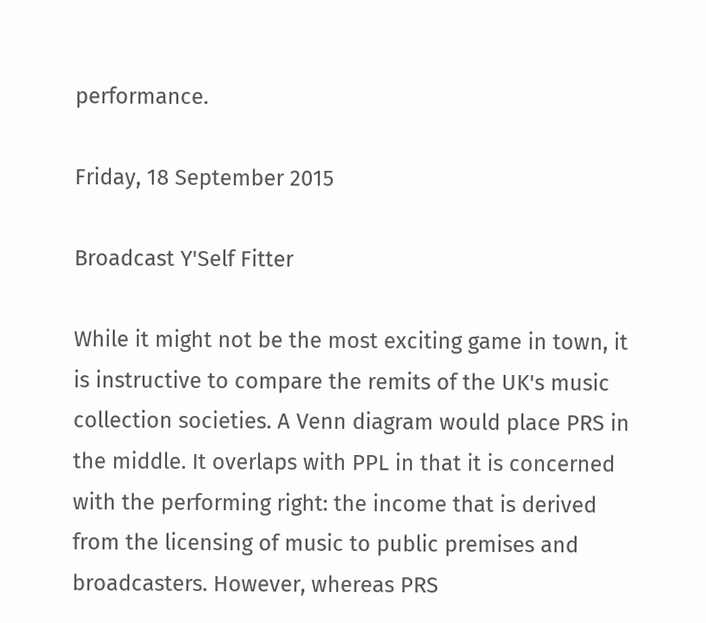performance.

Friday, 18 September 2015

Broadcast Y'Self Fitter

While it might not be the most exciting game in town, it is instructive to compare the remits of the UK's music collection societies. A Venn diagram would place PRS in the middle. It overlaps with PPL in that it is concerned with the performing right: the income that is derived from the licensing of music to public premises and broadcasters. However, whereas PRS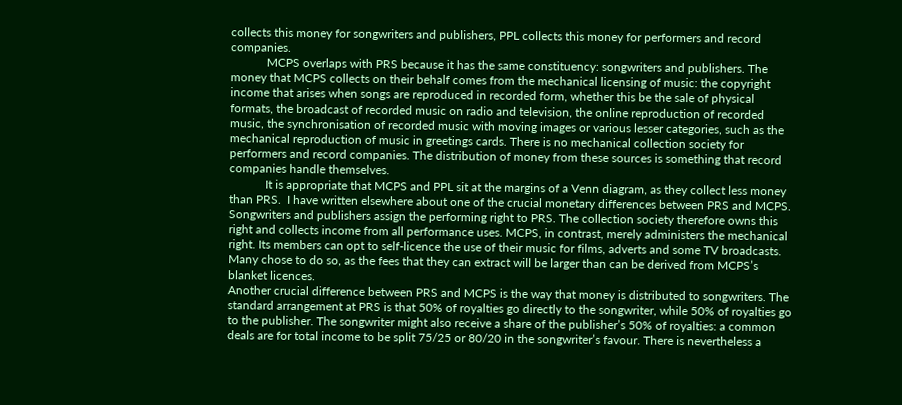collects this money for songwriters and publishers, PPL collects this money for performers and record companies.
            MCPS overlaps with PRS because it has the same constituency: songwriters and publishers. The money that MCPS collects on their behalf comes from the mechanical licensing of music: the copyright income that arises when songs are reproduced in recorded form, whether this be the sale of physical formats, the broadcast of recorded music on radio and television, the online reproduction of recorded music, the synchronisation of recorded music with moving images or various lesser categories, such as the mechanical reproduction of music in greetings cards. There is no mechanical collection society for performers and record companies. The distribution of money from these sources is something that record companies handle themselves.
            It is appropriate that MCPS and PPL sit at the margins of a Venn diagram, as they collect less money than PRS.  I have written elsewhere about one of the crucial monetary differences between PRS and MCPS. Songwriters and publishers assign the performing right to PRS. The collection society therefore owns this right and collects income from all performance uses. MCPS, in contrast, merely administers the mechanical right. Its members can opt to self-licence the use of their music for films, adverts and some TV broadcasts. Many chose to do so, as the fees that they can extract will be larger than can be derived from MCPS’s blanket licences.
Another crucial difference between PRS and MCPS is the way that money is distributed to songwriters. The standard arrangement at PRS is that 50% of royalties go directly to the songwriter, while 50% of royalties go to the publisher. The songwriter might also receive a share of the publisher’s 50% of royalties: a common deals are for total income to be split 75/25 or 80/20 in the songwriter’s favour. There is nevertheless a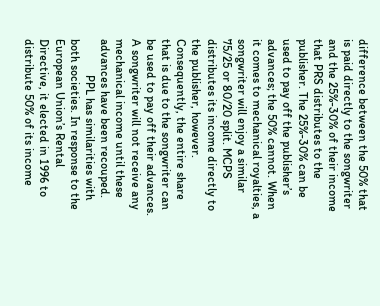difference between the 50% that is paid directly to the songwriter and the 25%-30% of their income that PRS distributes to the publisher. The 25%-30% can be used to pay off the publisher’s advances; the 50% cannot. When it comes to mechanical royalties, a songwriter will enjoy a similar 75/25 or 80/20 split. MCPS distributes its income directly to the publisher, however. Consequently, the entire share that is due to the songwriter can be used to pay off their advances. A songwriter will not receive any mechanical income until these advances have been recouped.
            PPL has similarities with both societies. In response to the European Union’s Rental Directive, it elected in 1996 to distribute 50% of its income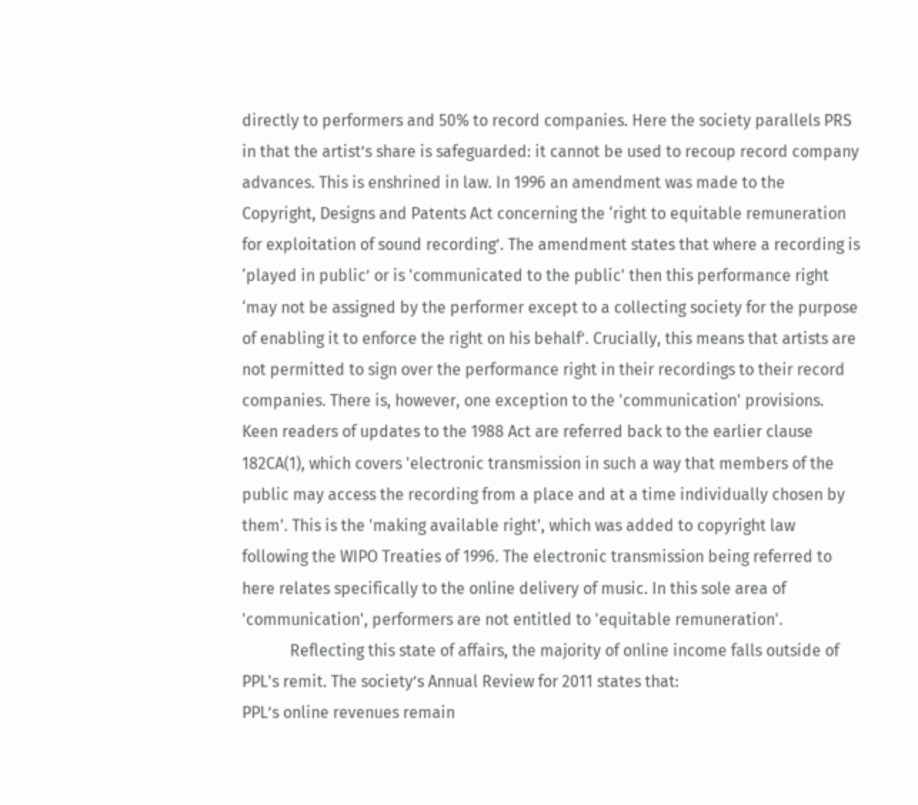directly to performers and 50% to record companies. Here the society parallels PRS in that the artist’s share is safeguarded: it cannot be used to recoup record company advances. This is enshrined in law. In 1996 an amendment was made to the Copyright, Designs and Patents Act concerning the ‘right to equitable remuneration for exploitation of sound recording’. The amendment states that where a recording is ‘played in public’ or is 'communicated to the public' then this performance right ‘may not be assigned by the performer except to a collecting society for the purpose of enabling it to enforce the right on his behalf’. Crucially, this means that artists are not permitted to sign over the performance right in their recordings to their record companies. There is, however, one exception to the 'communication' provisions. Keen readers of updates to the 1988 Act are referred back to the earlier clause 182CA(1), which covers 'electronic transmission in such a way that members of the public may access the recording from a place and at a time individually chosen by them'. This is the 'making available right', which was added to copyright law following the WIPO Treaties of 1996. The electronic transmission being referred to here relates specifically to the online delivery of music. In this sole area of 'communication', performers are not entitled to 'equitable remuneration'.
            Reflecting this state of affairs, the majority of online income falls outside of PPL's remit. The society’s Annual Review for 2011 states that:
PPL’s online revenues remain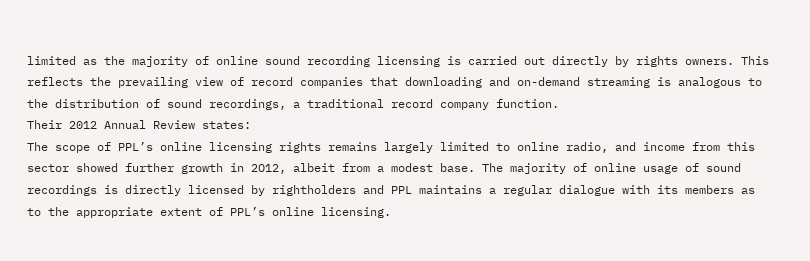limited as the majority of online sound recording licensing is carried out directly by rights owners. This reflects the prevailing view of record companies that downloading and on-demand streaming is analogous to the distribution of sound recordings, a traditional record company function.
Their 2012 Annual Review states:
The scope of PPL’s online licensing rights remains largely limited to online radio, and income from this sector showed further growth in 2O12, albeit from a modest base. The majority of online usage of sound recordings is directly licensed by rightholders and PPL maintains a regular dialogue with its members as to the appropriate extent of PPL’s online licensing.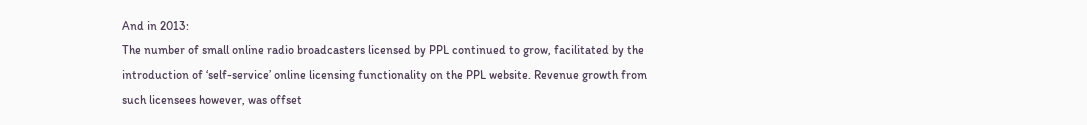And in 2013:
The number of small online radio broadcasters licensed by PPL continued to grow, facilitated by the introduction of ‘self-service’ online licensing functionality on the PPL website. Revenue growth from such licensees however, was offset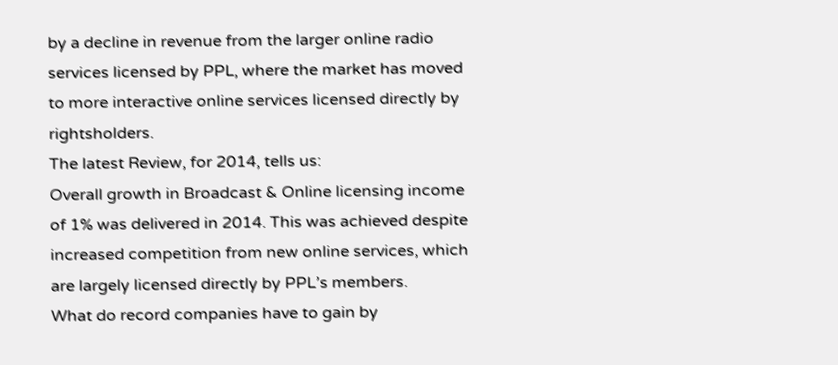by a decline in revenue from the larger online radio services licensed by PPL, where the market has moved to more interactive online services licensed directly by rightsholders.
The latest Review, for 2014, tells us:
Overall growth in Broadcast & Online licensing income of 1% was delivered in 2014. This was achieved despite increased competition from new online services, which are largely licensed directly by PPL’s members.
What do record companies have to gain by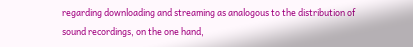regarding downloading and streaming as analogous to the distribution of sound recordings, on the one hand,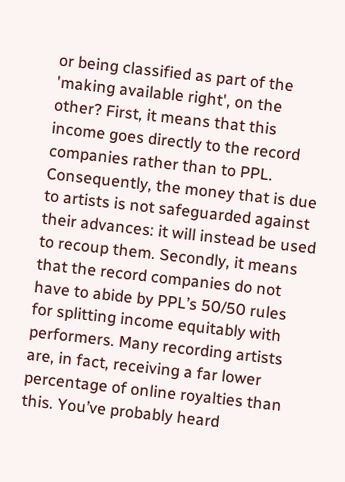or being classified as part of the 'making available right', on the other? First, it means that this income goes directly to the record companies rather than to PPL. Consequently, the money that is due to artists is not safeguarded against their advances: it will instead be used to recoup them. Secondly, it means that the record companies do not have to abide by PPL’s 50/50 rules for splitting income equitably with performers. Many recording artists are, in fact, receiving a far lower percentage of online royalties than this. You’ve probably heard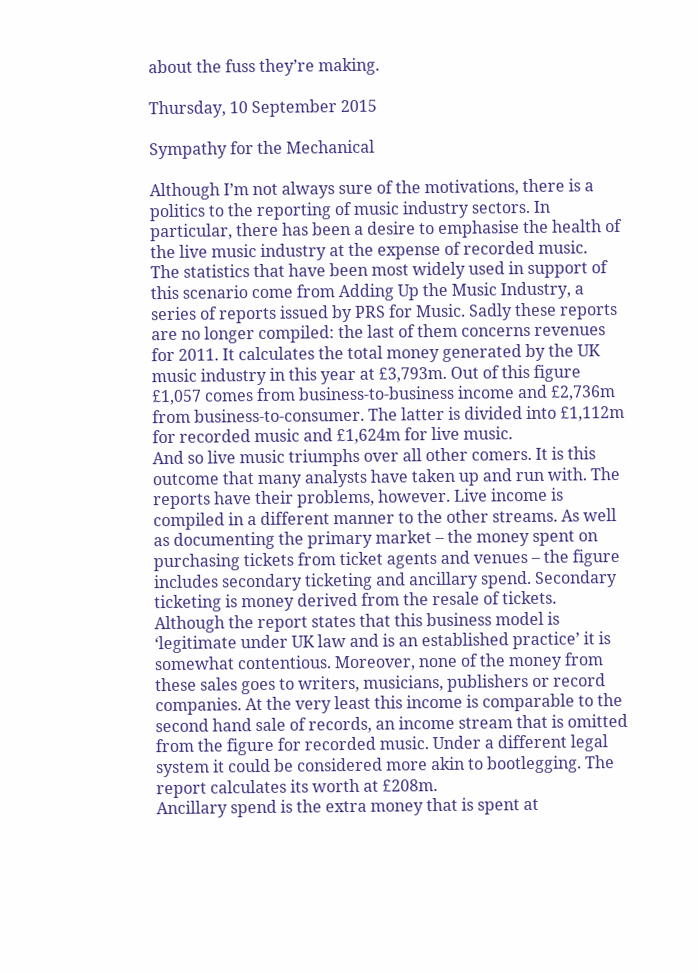about the fuss they’re making.

Thursday, 10 September 2015

Sympathy for the Mechanical

Although I’m not always sure of the motivations, there is a politics to the reporting of music industry sectors. In particular, there has been a desire to emphasise the health of the live music industry at the expense of recorded music.
The statistics that have been most widely used in support of this scenario come from Adding Up the Music Industry, a series of reports issued by PRS for Music. Sadly these reports are no longer compiled: the last of them concerns revenues for 2011. It calculates the total money generated by the UK music industry in this year at £3,793m. Out of this figure £1,057 comes from business-to-business income and £2,736m from business-to-consumer. The latter is divided into £1,112m for recorded music and £1,624m for live music.
And so live music triumphs over all other comers. It is this outcome that many analysts have taken up and run with. The reports have their problems, however. Live income is compiled in a different manner to the other streams. As well as documenting the primary market – the money spent on purchasing tickets from ticket agents and venues – the figure includes secondary ticketing and ancillary spend. Secondary ticketing is money derived from the resale of tickets. Although the report states that this business model is ‘legitimate under UK law and is an established practice’ it is somewhat contentious. Moreover, none of the money from these sales goes to writers, musicians, publishers or record companies. At the very least this income is comparable to the second hand sale of records, an income stream that is omitted from the figure for recorded music. Under a different legal system it could be considered more akin to bootlegging. The report calculates its worth at £208m.
Ancillary spend is the extra money that is spent at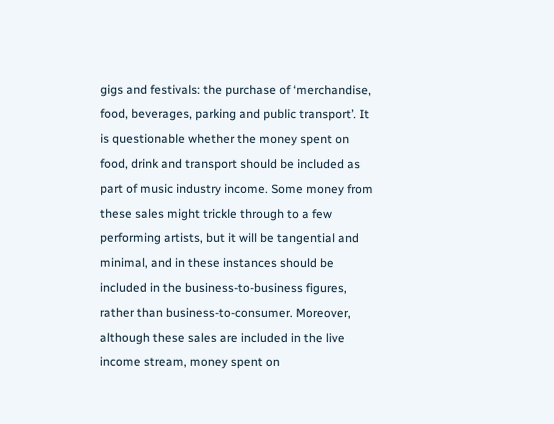gigs and festivals: the purchase of ‘merchandise, food, beverages, parking and public transport’. It is questionable whether the money spent on food, drink and transport should be included as part of music industry income. Some money from these sales might trickle through to a few performing artists, but it will be tangential and minimal, and in these instances should be included in the business-to-business figures, rather than business-to-consumer. Moreover, although these sales are included in the live income stream, money spent on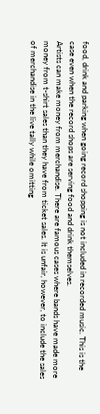food, drink and parking when going record shopping is not included in recorded music. This is the case even when the record shops are serving food and drink themselves.
Artists can make money from merchandise. There are famous cases where bands have made more money from t-shirt sales than they have from ticket sales. It is unfair, however, to include the sales of merchandise in the live tally while omitting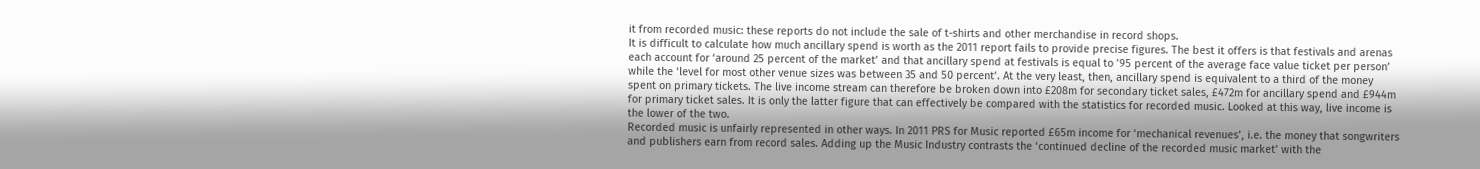it from recorded music: these reports do not include the sale of t-shirts and other merchandise in record shops.
It is difficult to calculate how much ancillary spend is worth as the 2011 report fails to provide precise figures. The best it offers is that festivals and arenas each account for ‘around 25 percent of the market’ and that ancillary spend at festivals is equal to ’95 percent of the average face value ticket per person’ while the ‘level for most other venue sizes was between 35 and 50 percent’. At the very least, then, ancillary spend is equivalent to a third of the money spent on primary tickets. The live income stream can therefore be broken down into £208m for secondary ticket sales, £472m for ancillary spend and £944m for primary ticket sales. It is only the latter figure that can effectively be compared with the statistics for recorded music. Looked at this way, live income is the lower of the two.
Recorded music is unfairly represented in other ways. In 2011 PRS for Music reported £65m income for ‘mechanical revenues’, i.e. the money that songwriters and publishers earn from record sales. Adding up the Music Industry contrasts the ‘continued decline of the recorded music market’ with the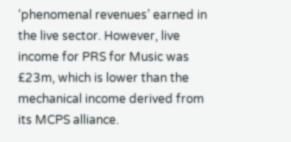‘phenomenal revenues’ earned in the live sector. However, live income for PRS for Music was £23m, which is lower than the mechanical income derived from its MCPS alliance.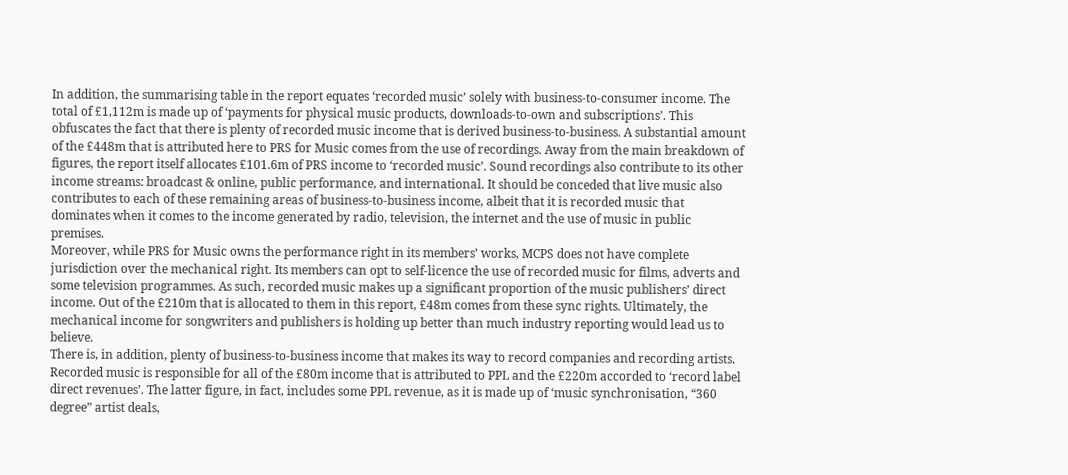In addition, the summarising table in the report equates ‘recorded music’ solely with business-to-consumer income. The total of £1,112m is made up of ‘payments for physical music products, downloads-to-own and subscriptions’. This obfuscates the fact that there is plenty of recorded music income that is derived business-to-business. A substantial amount of the £448m that is attributed here to PRS for Music comes from the use of recordings. Away from the main breakdown of figures, the report itself allocates £101.6m of PRS income to ‘recorded music’. Sound recordings also contribute to its other income streams: broadcast & online, public performance, and international. It should be conceded that live music also contributes to each of these remaining areas of business-to-business income, albeit that it is recorded music that dominates when it comes to the income generated by radio, television, the internet and the use of music in public premises.
Moreover, while PRS for Music owns the performance right in its members’ works, MCPS does not have complete jurisdiction over the mechanical right. Its members can opt to self-licence the use of recorded music for films, adverts and some television programmes. As such, recorded music makes up a significant proportion of the music publishers’ direct income. Out of the £210m that is allocated to them in this report, £48m comes from these sync rights. Ultimately, the mechanical income for songwriters and publishers is holding up better than much industry reporting would lead us to believe.
There is, in addition, plenty of business-to-business income that makes its way to record companies and recording artists. Recorded music is responsible for all of the £80m income that is attributed to PPL and the £220m accorded to ‘record label direct revenues’. The latter figure, in fact, includes some PPL revenue, as it is made up of ‘music synchronisation, “360 degree” artist deals,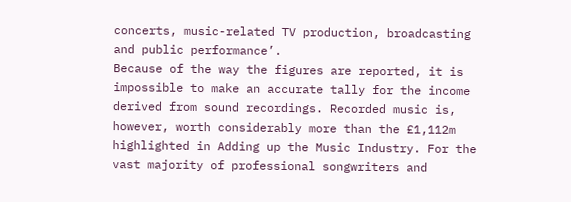concerts, music-related TV production, broadcasting and public performance’.
Because of the way the figures are reported, it is impossible to make an accurate tally for the income derived from sound recordings. Recorded music is, however, worth considerably more than the £1,112m highlighted in Adding up the Music Industry. For the vast majority of professional songwriters and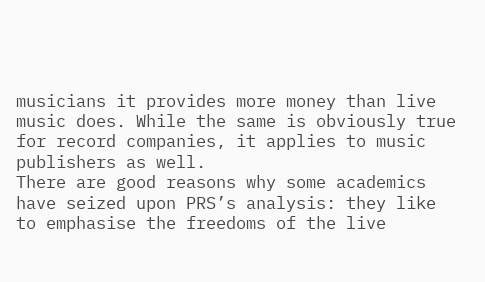musicians it provides more money than live music does. While the same is obviously true for record companies, it applies to music publishers as well.
There are good reasons why some academics have seized upon PRS’s analysis: they like to emphasise the freedoms of the live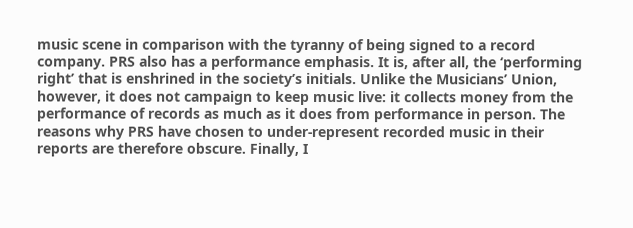music scene in comparison with the tyranny of being signed to a record company. PRS also has a performance emphasis. It is, after all, the ‘performing right’ that is enshrined in the society’s initials. Unlike the Musicians’ Union, however, it does not campaign to keep music live: it collects money from the performance of records as much as it does from performance in person. The reasons why PRS have chosen to under-represent recorded music in their reports are therefore obscure. Finally, I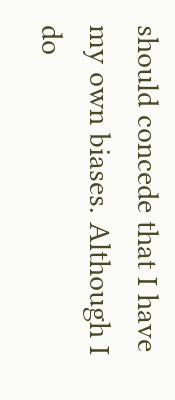should concede that I have my own biases. Although I do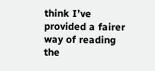think I’ve provided a fairer way of reading the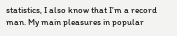statistics, I also know that I’m a record man. My main pleasures in popular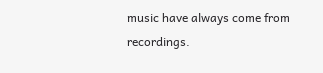music have always come from recordings.